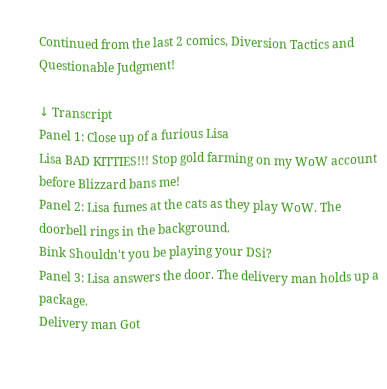Continued from the last 2 comics, Diversion Tactics and Questionable Judgment!

↓ Transcript
Panel 1: Close up of a furious Lisa
Lisa BAD KITTIES!!! Stop gold farming on my WoW account before Blizzard bans me!
Panel 2: Lisa fumes at the cats as they play WoW. The doorbell rings in the background.
Bink Shouldn't you be playing your DSi?
Panel 3: Lisa answers the door. The delivery man holds up a package.
Delivery man Got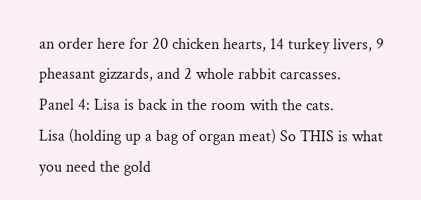an order here for 20 chicken hearts, 14 turkey livers, 9 pheasant gizzards, and 2 whole rabbit carcasses.
Panel 4: Lisa is back in the room with the cats.
Lisa (holding up a bag of organ meat) So THIS is what you need the gold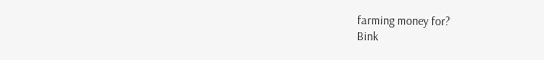farming money for?
Bink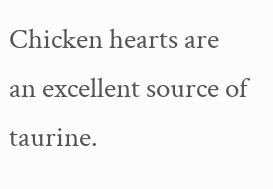Chicken hearts are an excellent source of taurine.